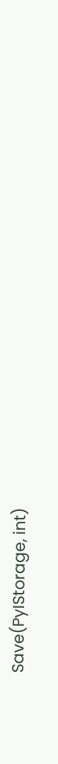Save(PyIStorage, int)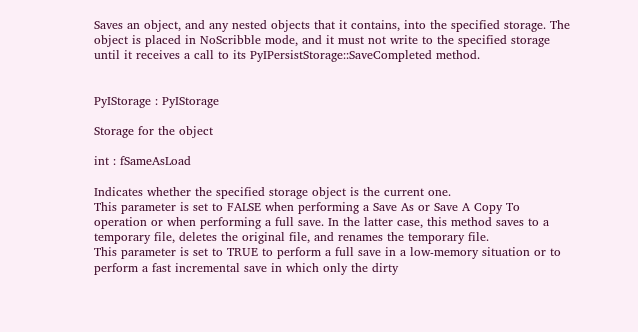Saves an object, and any nested objects that it contains, into the specified storage. The object is placed in NoScribble mode, and it must not write to the specified storage until it receives a call to its PyIPersistStorage::SaveCompleted method.


PyIStorage : PyIStorage

Storage for the object

int : fSameAsLoad

Indicates whether the specified storage object is the current one.
This parameter is set to FALSE when performing a Save As or Save A Copy To operation or when performing a full save. In the latter case, this method saves to a temporary file, deletes the original file, and renames the temporary file.
This parameter is set to TRUE to perform a full save in a low-memory situation or to perform a fast incremental save in which only the dirty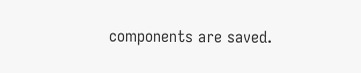components are saved.